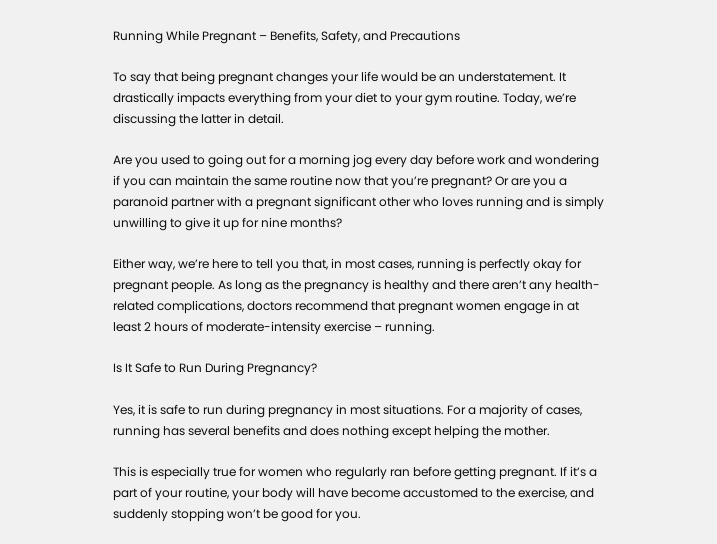Running While Pregnant – Benefits, Safety, and Precautions

To say that being pregnant changes your life would be an understatement. It drastically impacts everything from your diet to your gym routine. Today, we’re discussing the latter in detail.

Are you used to going out for a morning jog every day before work and wondering if you can maintain the same routine now that you’re pregnant? Or are you a paranoid partner with a pregnant significant other who loves running and is simply unwilling to give it up for nine months?

Either way, we’re here to tell you that, in most cases, running is perfectly okay for pregnant people. As long as the pregnancy is healthy and there aren’t any health-related complications, doctors recommend that pregnant women engage in at least 2 hours of moderate-intensity exercise – running.

Is It Safe to Run During Pregnancy?

Yes, it is safe to run during pregnancy in most situations. For a majority of cases, running has several benefits and does nothing except helping the mother.

This is especially true for women who regularly ran before getting pregnant. If it’s a part of your routine, your body will have become accustomed to the exercise, and suddenly stopping won’t be good for you.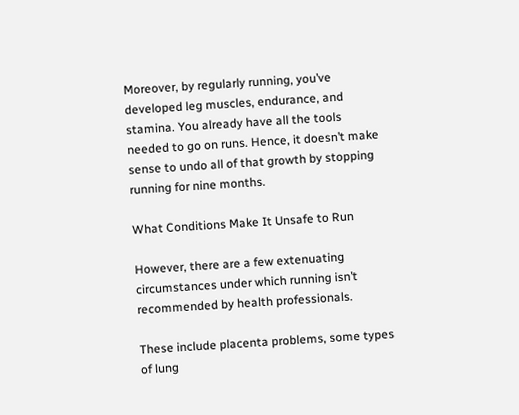Moreover, by regularly running, you’ve developed leg muscles, endurance, and stamina. You already have all the tools needed to go on runs. Hence, it doesn’t make sense to undo all of that growth by stopping running for nine months.

What Conditions Make It Unsafe to Run

However, there are a few extenuating circumstances under which running isn’t recommended by health professionals.

These include placenta problems, some types of lung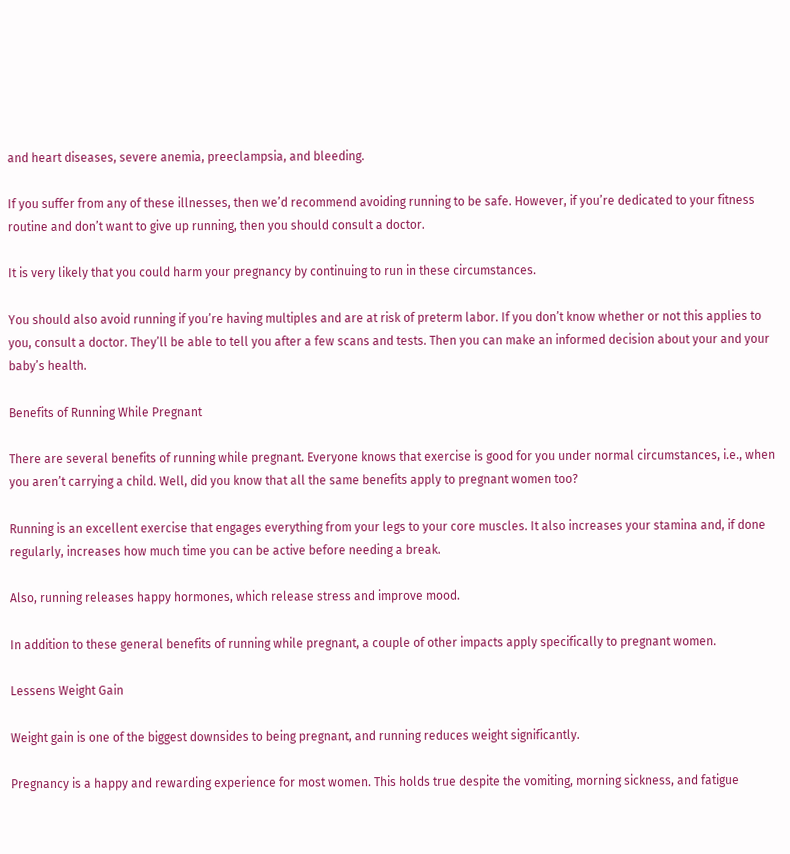and heart diseases, severe anemia, preeclampsia, and bleeding.

If you suffer from any of these illnesses, then we’d recommend avoiding running to be safe. However, if you’re dedicated to your fitness routine and don’t want to give up running, then you should consult a doctor.

It is very likely that you could harm your pregnancy by continuing to run in these circumstances.

You should also avoid running if you’re having multiples and are at risk of preterm labor. If you don’t know whether or not this applies to you, consult a doctor. They’ll be able to tell you after a few scans and tests. Then you can make an informed decision about your and your baby’s health.

Benefits of Running While Pregnant

There are several benefits of running while pregnant. Everyone knows that exercise is good for you under normal circumstances, i.e., when you aren’t carrying a child. Well, did you know that all the same benefits apply to pregnant women too?

Running is an excellent exercise that engages everything from your legs to your core muscles. It also increases your stamina and, if done regularly, increases how much time you can be active before needing a break.

Also, running releases happy hormones, which release stress and improve mood.

In addition to these general benefits of running while pregnant, a couple of other impacts apply specifically to pregnant women.

Lessens Weight Gain

Weight gain is one of the biggest downsides to being pregnant, and running reduces weight significantly.

Pregnancy is a happy and rewarding experience for most women. This holds true despite the vomiting, morning sickness, and fatigue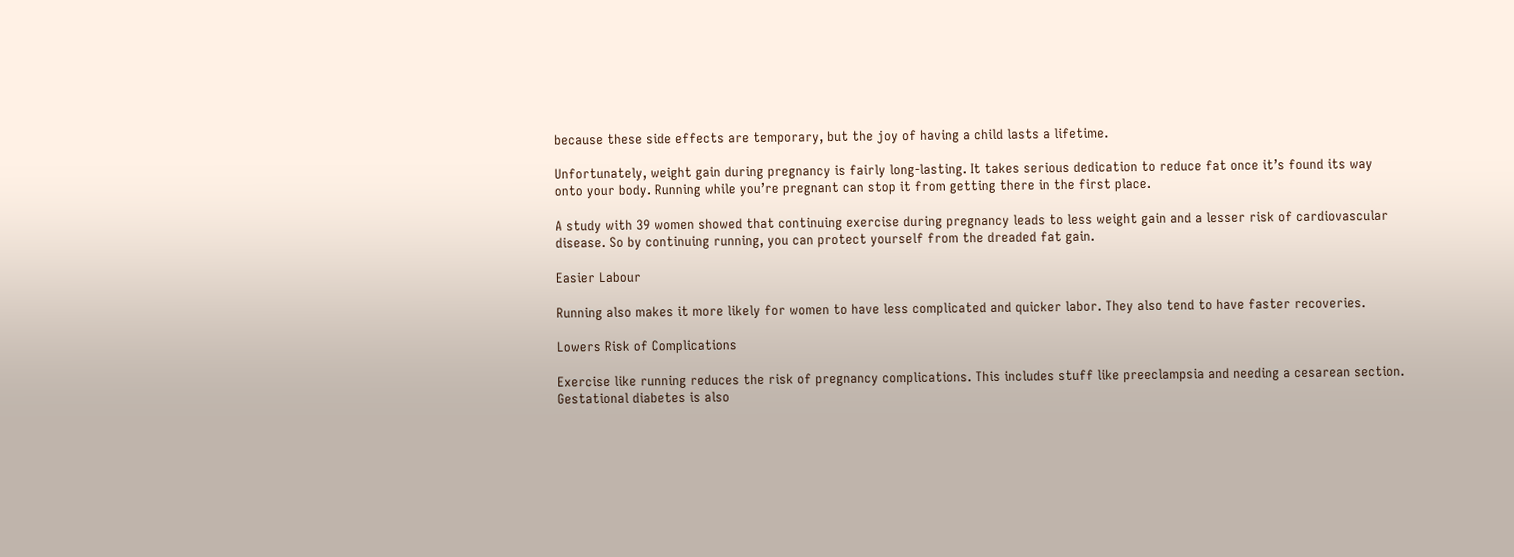because these side effects are temporary, but the joy of having a child lasts a lifetime.

Unfortunately, weight gain during pregnancy is fairly long-lasting. It takes serious dedication to reduce fat once it’s found its way onto your body. Running while you’re pregnant can stop it from getting there in the first place.

A study with 39 women showed that continuing exercise during pregnancy leads to less weight gain and a lesser risk of cardiovascular disease. So by continuing running, you can protect yourself from the dreaded fat gain.

Easier Labour

Running also makes it more likely for women to have less complicated and quicker labor. They also tend to have faster recoveries.

Lowers Risk of Complications

Exercise like running reduces the risk of pregnancy complications. This includes stuff like preeclampsia and needing a cesarean section. Gestational diabetes is also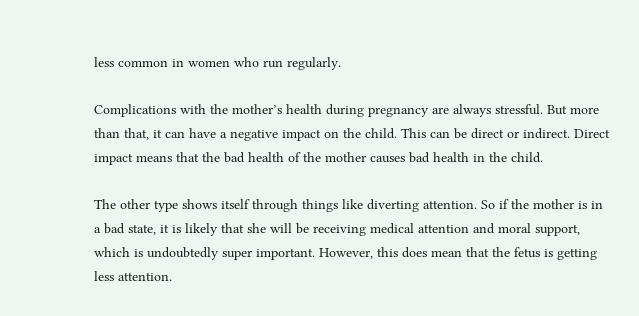less common in women who run regularly.

Complications with the mother’s health during pregnancy are always stressful. But more than that, it can have a negative impact on the child. This can be direct or indirect. Direct impact means that the bad health of the mother causes bad health in the child.

The other type shows itself through things like diverting attention. So if the mother is in a bad state, it is likely that she will be receiving medical attention and moral support, which is undoubtedly super important. However, this does mean that the fetus is getting less attention.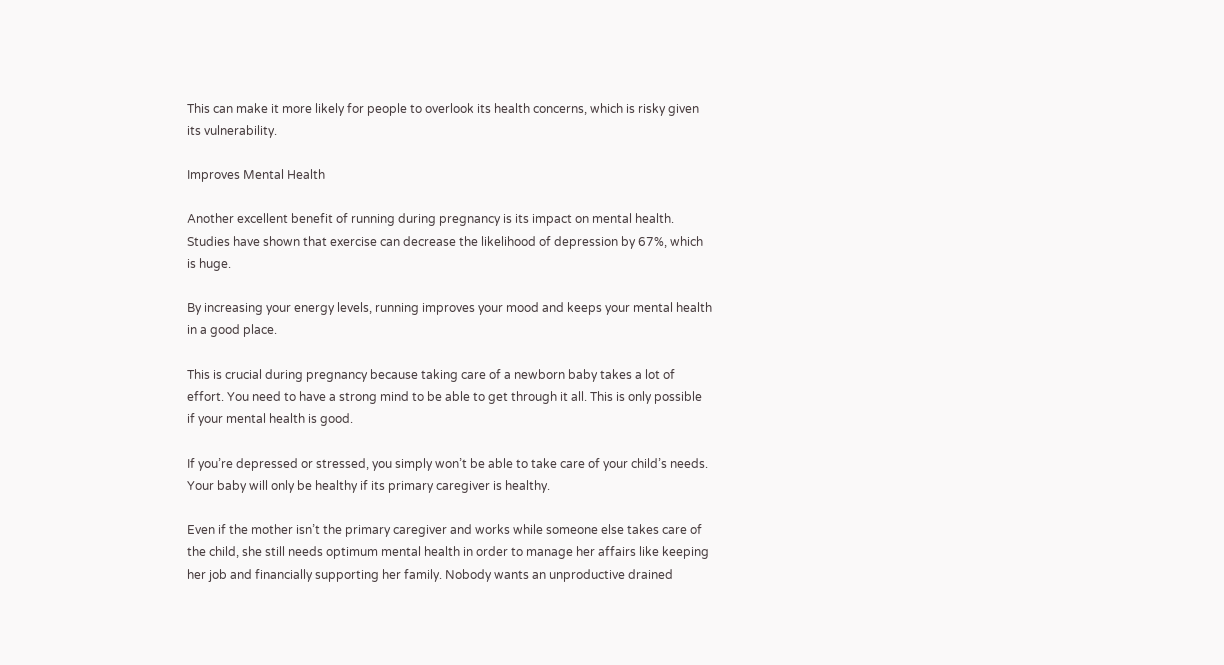This can make it more likely for people to overlook its health concerns, which is risky given its vulnerability.

Improves Mental Health

Another excellent benefit of running during pregnancy is its impact on mental health. Studies have shown that exercise can decrease the likelihood of depression by 67%, which is huge.

By increasing your energy levels, running improves your mood and keeps your mental health in a good place.

This is crucial during pregnancy because taking care of a newborn baby takes a lot of effort. You need to have a strong mind to be able to get through it all. This is only possible if your mental health is good.

If you’re depressed or stressed, you simply won’t be able to take care of your child’s needs. Your baby will only be healthy if its primary caregiver is healthy.

Even if the mother isn’t the primary caregiver and works while someone else takes care of the child, she still needs optimum mental health in order to manage her affairs like keeping her job and financially supporting her family. Nobody wants an unproductive drained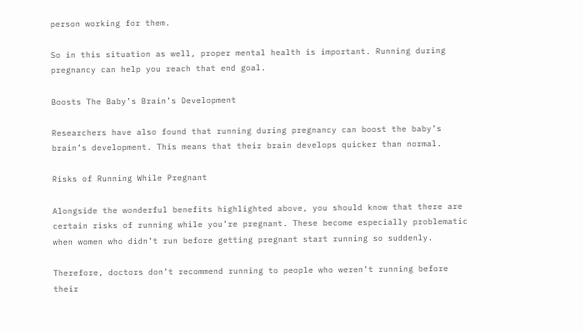person working for them.

So in this situation as well, proper mental health is important. Running during pregnancy can help you reach that end goal.

Boosts The Baby’s Brain’s Development

Researchers have also found that running during pregnancy can boost the baby’s brain’s development. This means that their brain develops quicker than normal.

Risks of Running While Pregnant

Alongside the wonderful benefits highlighted above, you should know that there are certain risks of running while you’re pregnant. These become especially problematic when women who didn’t run before getting pregnant start running so suddenly.

Therefore, doctors don’t recommend running to people who weren’t running before their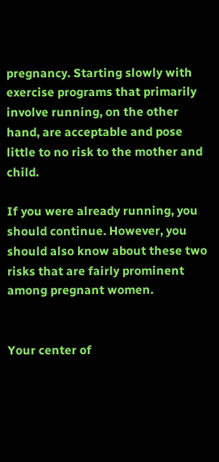pregnancy. Starting slowly with exercise programs that primarily involve running, on the other hand, are acceptable and pose little to no risk to the mother and child.

If you were already running, you should continue. However, you should also know about these two risks that are fairly prominent among pregnant women.


Your center of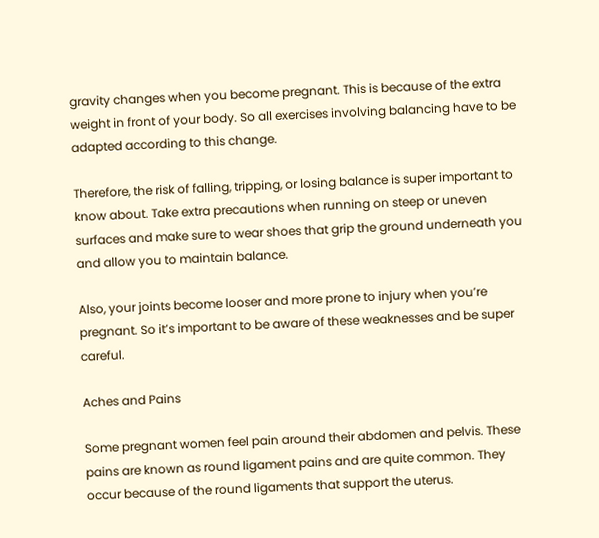gravity changes when you become pregnant. This is because of the extra weight in front of your body. So all exercises involving balancing have to be adapted according to this change.

Therefore, the risk of falling, tripping, or losing balance is super important to know about. Take extra precautions when running on steep or uneven surfaces and make sure to wear shoes that grip the ground underneath you and allow you to maintain balance.

Also, your joints become looser and more prone to injury when you’re pregnant. So it’s important to be aware of these weaknesses and be super careful.

Aches and Pains

Some pregnant women feel pain around their abdomen and pelvis. These pains are known as round ligament pains and are quite common. They occur because of the round ligaments that support the uterus.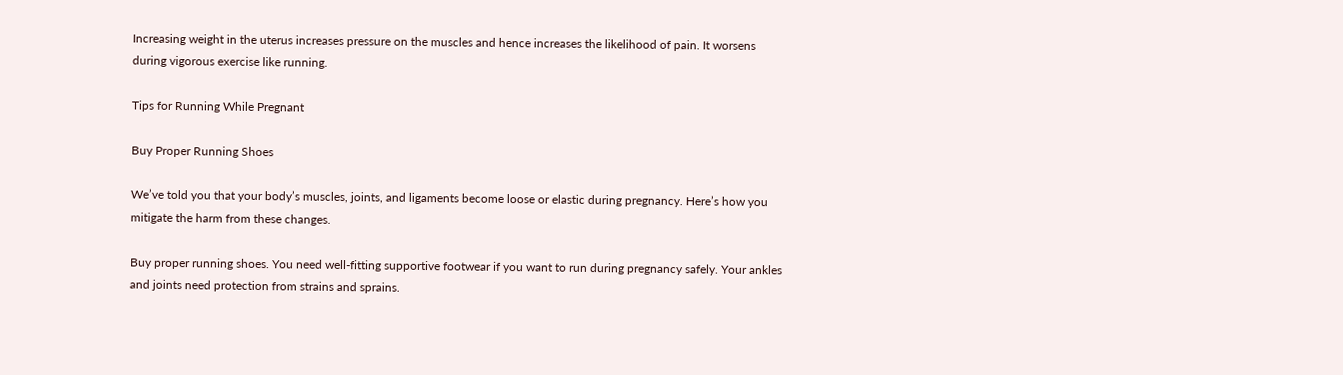Increasing weight in the uterus increases pressure on the muscles and hence increases the likelihood of pain. It worsens during vigorous exercise like running.

Tips for Running While Pregnant

Buy Proper Running Shoes

We’ve told you that your body’s muscles, joints, and ligaments become loose or elastic during pregnancy. Here’s how you mitigate the harm from these changes.

Buy proper running shoes. You need well-fitting supportive footwear if you want to run during pregnancy safely. Your ankles and joints need protection from strains and sprains.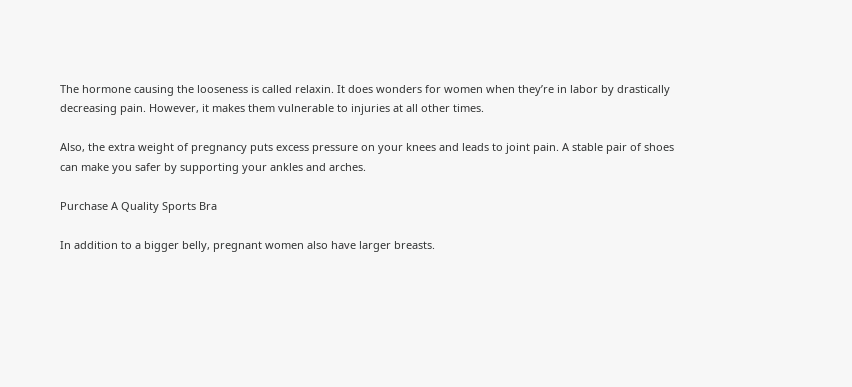The hormone causing the looseness is called relaxin. It does wonders for women when they’re in labor by drastically decreasing pain. However, it makes them vulnerable to injuries at all other times.

Also, the extra weight of pregnancy puts excess pressure on your knees and leads to joint pain. A stable pair of shoes can make you safer by supporting your ankles and arches.

Purchase A Quality Sports Bra

In addition to a bigger belly, pregnant women also have larger breasts.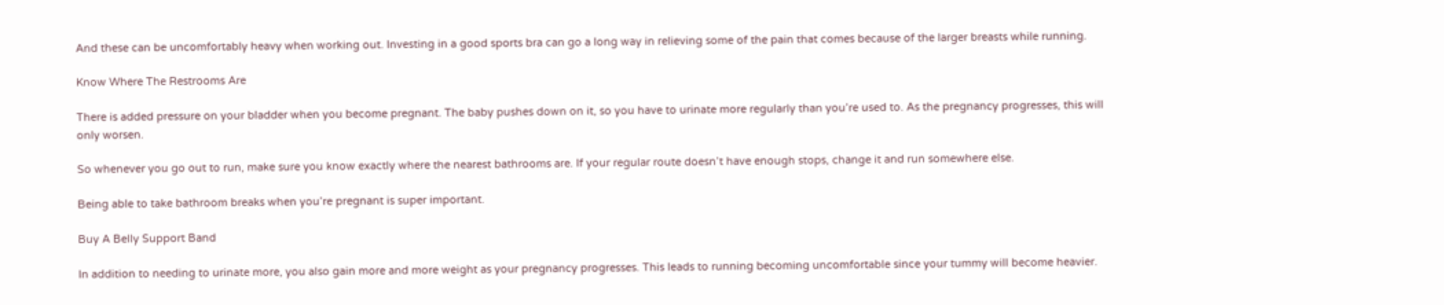And these can be uncomfortably heavy when working out. Investing in a good sports bra can go a long way in relieving some of the pain that comes because of the larger breasts while running.

Know Where The Restrooms Are

There is added pressure on your bladder when you become pregnant. The baby pushes down on it, so you have to urinate more regularly than you’re used to. As the pregnancy progresses, this will only worsen.

So whenever you go out to run, make sure you know exactly where the nearest bathrooms are. If your regular route doesn’t have enough stops, change it and run somewhere else.

Being able to take bathroom breaks when you’re pregnant is super important.

Buy A Belly Support Band

In addition to needing to urinate more, you also gain more and more weight as your pregnancy progresses. This leads to running becoming uncomfortable since your tummy will become heavier.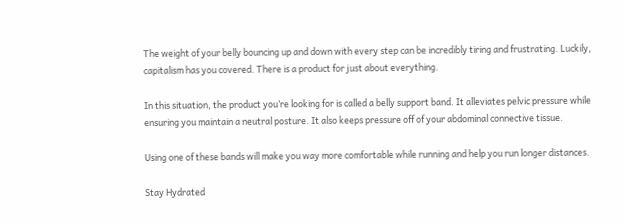The weight of your belly bouncing up and down with every step can be incredibly tiring and frustrating. Luckily, capitalism has you covered. There is a product for just about everything.

In this situation, the product you’re looking for is called a belly support band. It alleviates pelvic pressure while ensuring you maintain a neutral posture. It also keeps pressure off of your abdominal connective tissue.

Using one of these bands will make you way more comfortable while running and help you run longer distances.

Stay Hydrated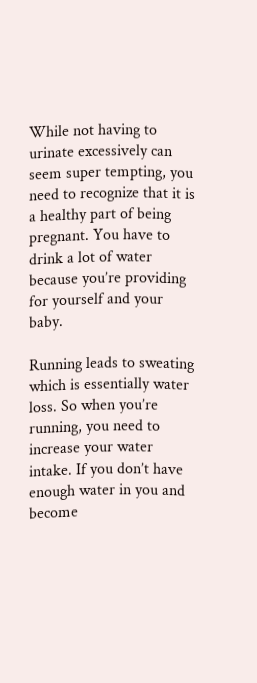While not having to urinate excessively can seem super tempting, you need to recognize that it is a healthy part of being pregnant. You have to drink a lot of water because you’re providing for yourself and your baby.

Running leads to sweating which is essentially water loss. So when you’re running, you need to increase your water intake. If you don’t have enough water in you and become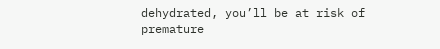dehydrated, you’ll be at risk of premature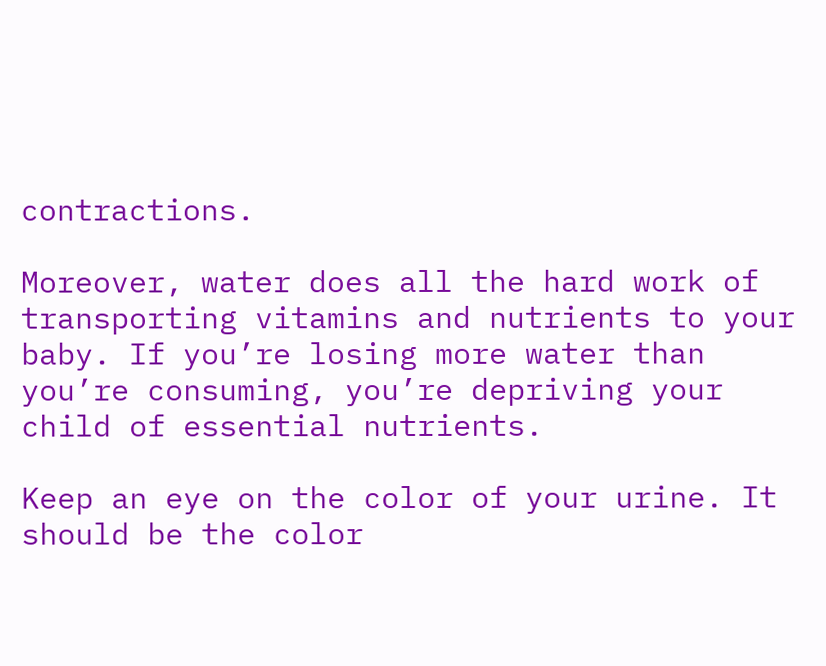contractions.

Moreover, water does all the hard work of transporting vitamins and nutrients to your baby. If you’re losing more water than you’re consuming, you’re depriving your child of essential nutrients.

Keep an eye on the color of your urine. It should be the color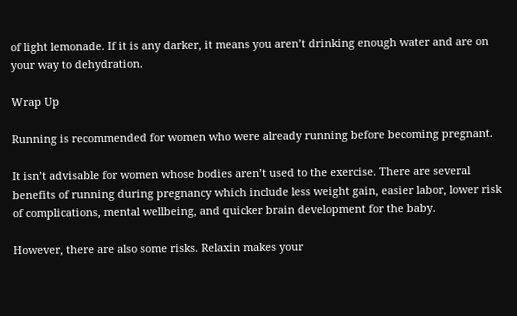of light lemonade. If it is any darker, it means you aren’t drinking enough water and are on your way to dehydration.

Wrap Up

Running is recommended for women who were already running before becoming pregnant.

It isn’t advisable for women whose bodies aren’t used to the exercise. There are several benefits of running during pregnancy which include less weight gain, easier labor, lower risk of complications, mental wellbeing, and quicker brain development for the baby.

However, there are also some risks. Relaxin makes your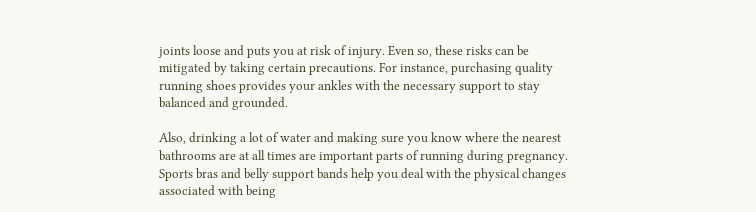joints loose and puts you at risk of injury. Even so, these risks can be mitigated by taking certain precautions. For instance, purchasing quality running shoes provides your ankles with the necessary support to stay balanced and grounded.

Also, drinking a lot of water and making sure you know where the nearest bathrooms are at all times are important parts of running during pregnancy. Sports bras and belly support bands help you deal with the physical changes associated with being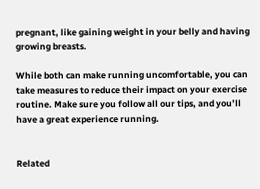pregnant, like gaining weight in your belly and having growing breasts.

While both can make running uncomfortable, you can take measures to reduce their impact on your exercise routine. Make sure you follow all our tips, and you’ll have a great experience running.


Related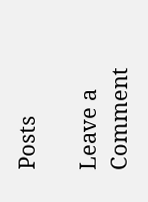Posts

Leave a Comment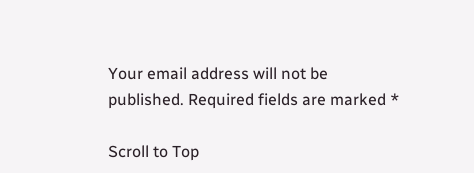Your email address will not be published. Required fields are marked *

Scroll to Top